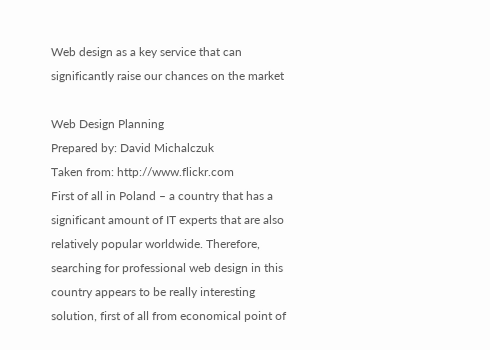Web design as a key service that can significantly raise our chances on the market

Web Design Planning
Prepared by: David Michalczuk
Taken from: http://www.flickr.com
First of all in Poland – a country that has a significant amount of IT experts that are also relatively popular worldwide. Therefore, searching for professional web design in this country appears to be really interesting solution, first of all from economical point of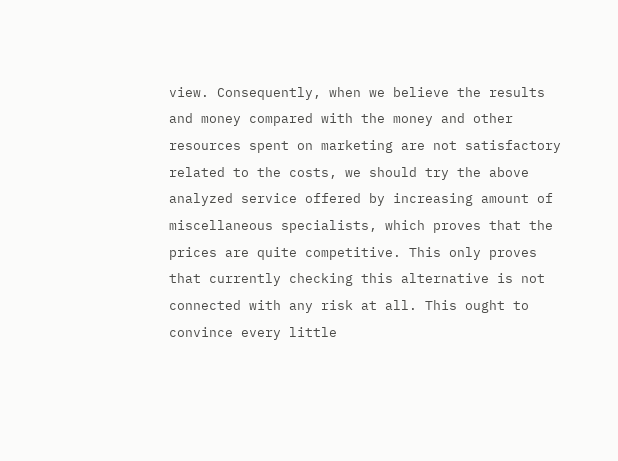view. Consequently, when we believe the results and money compared with the money and other resources spent on marketing are not satisfactory related to the costs, we should try the above analyzed service offered by increasing amount of miscellaneous specialists, which proves that the prices are quite competitive. This only proves that currently checking this alternative is not connected with any risk at all. This ought to convince every little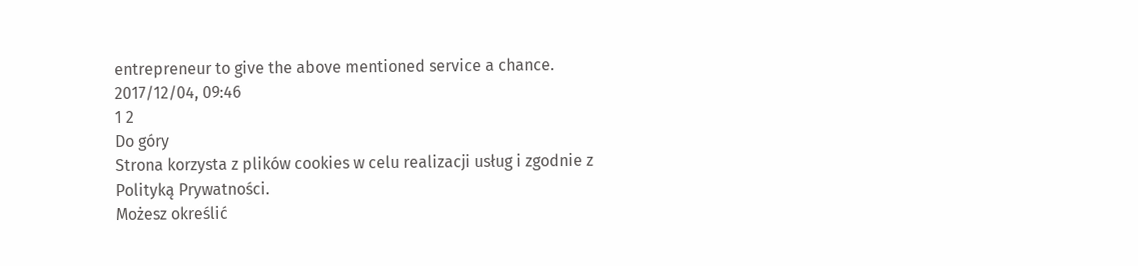entrepreneur to give the above mentioned service a chance.
2017/12/04, 09:46
1 2
Do góry
Strona korzysta z plików cookies w celu realizacji usług i zgodnie z Polityką Prywatności.
Możesz określić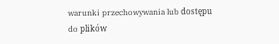warunki przechowywania lub dostępu do plików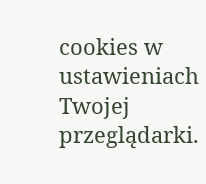cookies w ustawieniach Twojej przeglądarki.